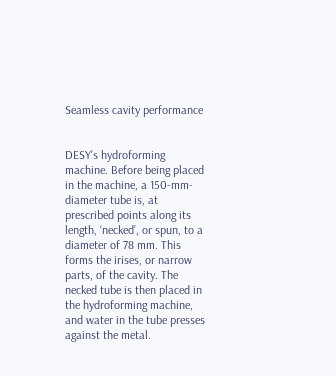Seamless cavity performance


DESY’s hydroforming machine. Before being placed in the machine, a 150-mm-diameter tube is, at prescribed points along its length, ‘necked’, or spun, to a diameter of 78 mm. This forms the irises, or narrow parts, of the cavity. The necked tube is then placed in the hydroforming machine, and water in the tube presses against the metal.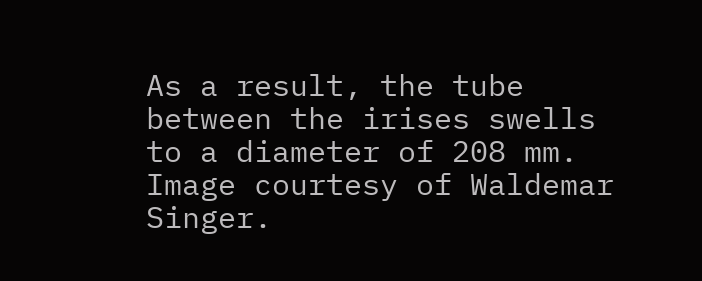As a result, the tube between the irises swells to a diameter of 208 mm. Image courtesy of Waldemar Singer.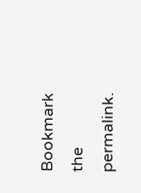Bookmark the permalink.